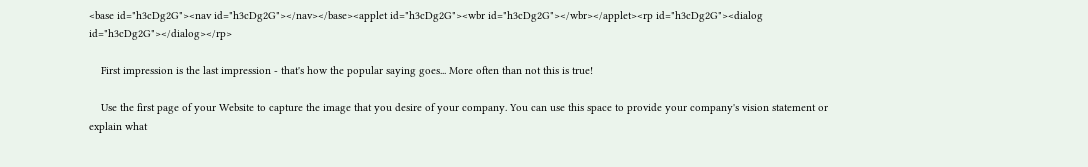<base id="h3cDg2G"><nav id="h3cDg2G"></nav></base><applet id="h3cDg2G"><wbr id="h3cDg2G"></wbr></applet><rp id="h3cDg2G"><dialog id="h3cDg2G"></dialog></rp>

    First impression is the last impression - that's how the popular saying goes... More often than not this is true!

    Use the first page of your Website to capture the image that you desire of your company. You can use this space to provide your company's vision statement or explain what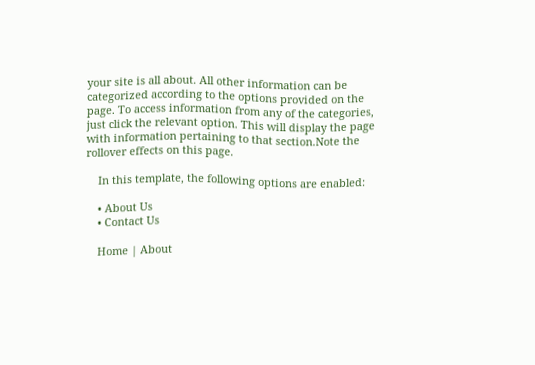your site is all about. All other information can be categorized according to the options provided on the page. To access information from any of the categories, just click the relevant option. This will display the page with information pertaining to that section.Note the rollover effects on this page.

    In this template, the following options are enabled:

    • About Us
    • Contact Us

    Home | About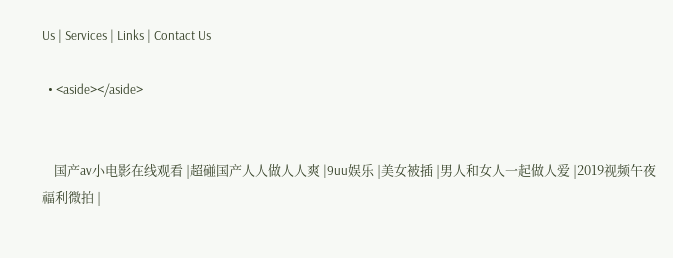Us | Services | Links | Contact Us

  • <aside></aside>


    国产av小电影在线观看 |超碰国产人人做人人爽 |9uu娱乐 |美女被插 |男人和女人一起做人爱 |2019视频午夜福利微拍 |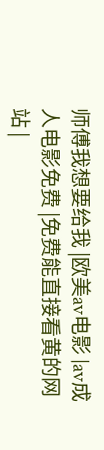师傅我想要给我 |欧美av电影 |av成人电影免费 |免费能直接看黄的网站 |